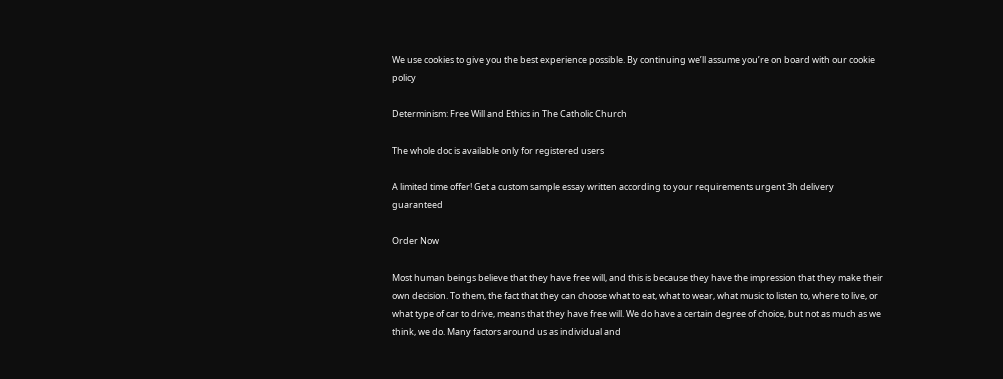We use cookies to give you the best experience possible. By continuing we’ll assume you’re on board with our cookie policy

Determinism: Free Will and Ethics in The Catholic Church

The whole doc is available only for registered users

A limited time offer! Get a custom sample essay written according to your requirements urgent 3h delivery guaranteed

Order Now

Most human beings believe that they have free will, and this is because they have the impression that they make their own decision. To them, the fact that they can choose what to eat, what to wear, what music to listen to, where to live, or what type of car to drive, means that they have free will. We do have a certain degree of choice, but not as much as we think, we do. Many factors around us as individual and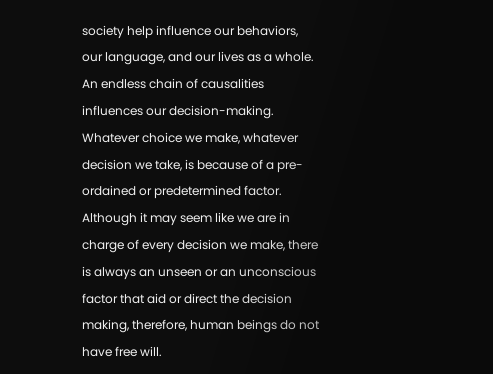society help influence our behaviors, our language, and our lives as a whole. An endless chain of causalities influences our decision-making. Whatever choice we make, whatever decision we take, is because of a pre-ordained or predetermined factor. Although it may seem like we are in charge of every decision we make, there is always an unseen or an unconscious factor that aid or direct the decision making, therefore, human beings do not have free will.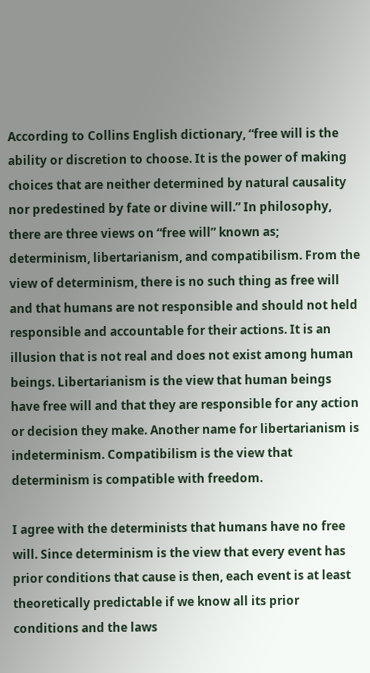According to Collins English dictionary, “free will is the ability or discretion to choose. It is the power of making choices that are neither determined by natural causality nor predestined by fate or divine will.” In philosophy, there are three views on “free will” known as; determinism, libertarianism, and compatibilism. From the view of determinism, there is no such thing as free will and that humans are not responsible and should not held responsible and accountable for their actions. It is an illusion that is not real and does not exist among human beings. Libertarianism is the view that human beings have free will and that they are responsible for any action or decision they make. Another name for libertarianism is indeterminism. Compatibilism is the view that determinism is compatible with freedom.

I agree with the determinists that humans have no free will. Since determinism is the view that every event has prior conditions that cause is then, each event is at least theoretically predictable if we know all its prior conditions and the laws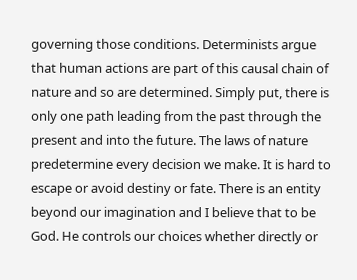governing those conditions. Determinists argue that human actions are part of this causal chain of nature and so are determined. Simply put, there is only one path leading from the past through the present and into the future. The laws of nature predetermine every decision we make. It is hard to escape or avoid destiny or fate. There is an entity beyond our imagination and I believe that to be God. He controls our choices whether directly or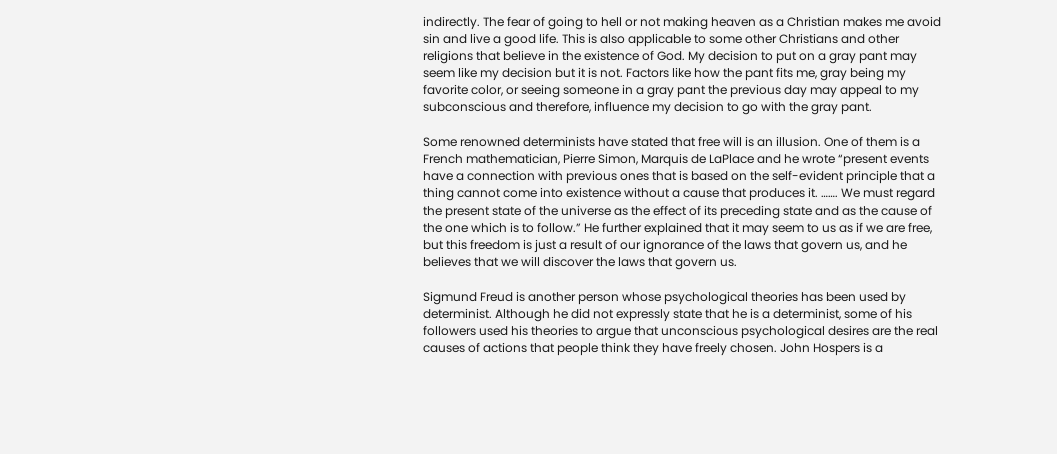indirectly. The fear of going to hell or not making heaven as a Christian makes me avoid sin and live a good life. This is also applicable to some other Christians and other religions that believe in the existence of God. My decision to put on a gray pant may seem like my decision but it is not. Factors like how the pant fits me, gray being my favorite color, or seeing someone in a gray pant the previous day may appeal to my subconscious and therefore, influence my decision to go with the gray pant.

Some renowned determinists have stated that free will is an illusion. One of them is a French mathematician, Pierre Simon, Marquis de LaPlace and he wrote “present events have a connection with previous ones that is based on the self-evident principle that a thing cannot come into existence without a cause that produces it. ……. We must regard the present state of the universe as the effect of its preceding state and as the cause of the one which is to follow.” He further explained that it may seem to us as if we are free, but this freedom is just a result of our ignorance of the laws that govern us, and he believes that we will discover the laws that govern us.

Sigmund Freud is another person whose psychological theories has been used by determinist. Although he did not expressly state that he is a determinist, some of his followers used his theories to argue that unconscious psychological desires are the real causes of actions that people think they have freely chosen. John Hospers is a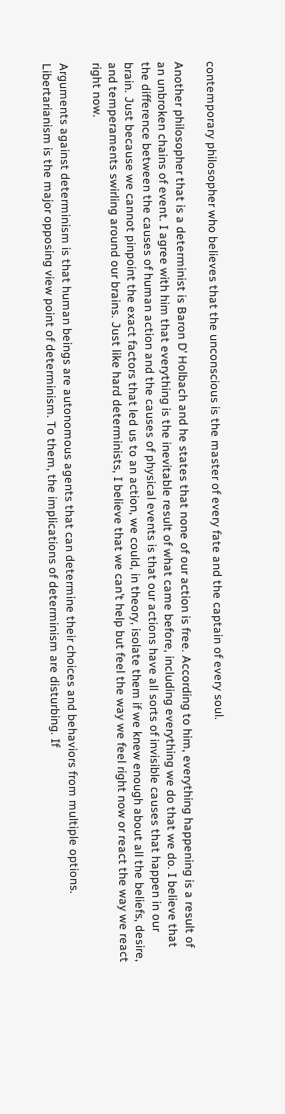contemporary philosopher who believes that the unconscious is the master of every fate and the captain of every soul.

Another philosopher that is a determinist is Baron D’ Holbach and he states that none of our action is free. According to him, everything happening is a result of an unbroken chains of event. I agree with him that everything is the inevitable result of what came before, including everything we do that we do. I believe that the difference between the causes of human action and the causes of physical events is that our actions have all sorts of invisible causes that happen in our brain. Just because we cannot pinpoint the exact factors that led us to an action, we could, in theory, isolate them if we knew enough about all the beliefs, desire, and temperaments swirling around our brains. Just like hard determinists, I believe that we can’t help but feel the way we feel right now or react the way we react right now.

Arguments against determinism is that human beings are autonomous agents that can determine their choices and behaviors from multiple options. Libertarianism is the major opposing view point of determinism. To them, the implications of determinism are disturbing. If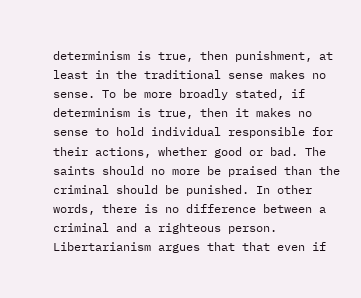determinism is true, then punishment, at least in the traditional sense makes no sense. To be more broadly stated, if determinism is true, then it makes no sense to hold individual responsible for their actions, whether good or bad. The saints should no more be praised than the criminal should be punished. In other words, there is no difference between a criminal and a righteous person. Libertarianism argues that that even if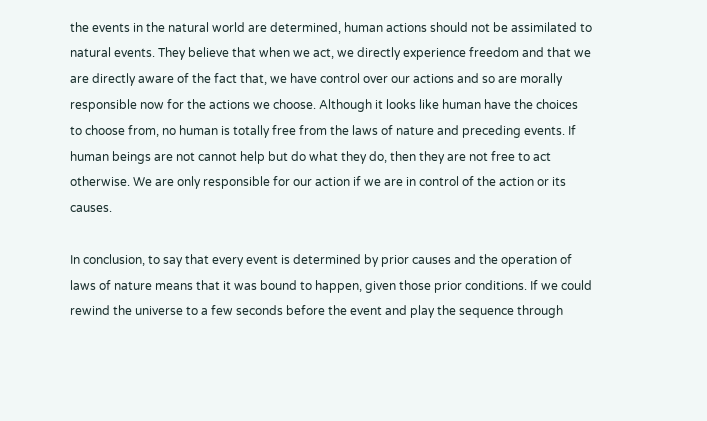the events in the natural world are determined, human actions should not be assimilated to natural events. They believe that when we act, we directly experience freedom and that we are directly aware of the fact that, we have control over our actions and so are morally responsible now for the actions we choose. Although it looks like human have the choices to choose from, no human is totally free from the laws of nature and preceding events. If human beings are not cannot help but do what they do, then they are not free to act otherwise. We are only responsible for our action if we are in control of the action or its causes.

In conclusion, to say that every event is determined by prior causes and the operation of laws of nature means that it was bound to happen, given those prior conditions. If we could rewind the universe to a few seconds before the event and play the sequence through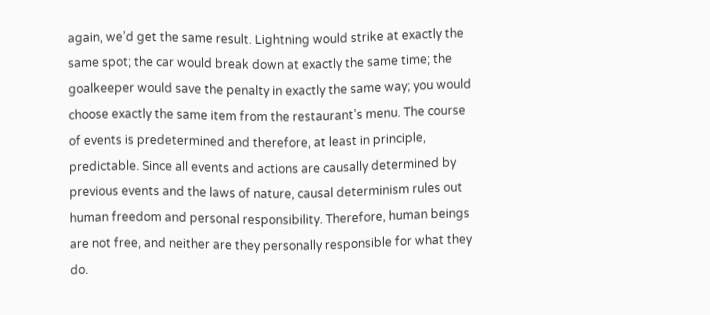again, we’d get the same result. Lightning would strike at exactly the same spot; the car would break down at exactly the same time; the goalkeeper would save the penalty in exactly the same way; you would choose exactly the same item from the restaurant’s menu. The course of events is predetermined and therefore, at least in principle, predictable. Since all events and actions are causally determined by previous events and the laws of nature, causal determinism rules out human freedom and personal responsibility. Therefore, human beings are not free, and neither are they personally responsible for what they do.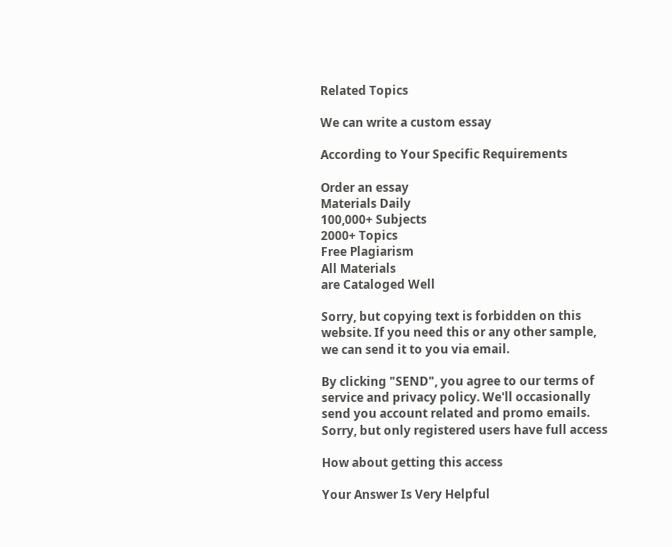Related Topics

We can write a custom essay

According to Your Specific Requirements

Order an essay
Materials Daily
100,000+ Subjects
2000+ Topics
Free Plagiarism
All Materials
are Cataloged Well

Sorry, but copying text is forbidden on this website. If you need this or any other sample, we can send it to you via email.

By clicking "SEND", you agree to our terms of service and privacy policy. We'll occasionally send you account related and promo emails.
Sorry, but only registered users have full access

How about getting this access

Your Answer Is Very Helpful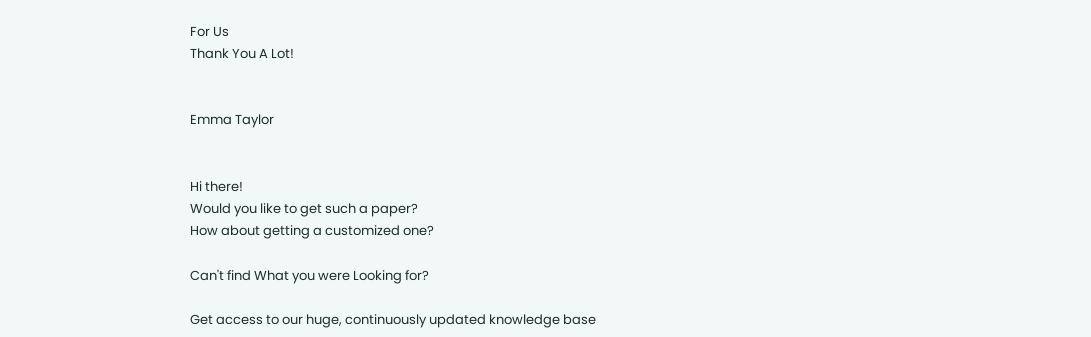For Us
Thank You A Lot!


Emma Taylor


Hi there!
Would you like to get such a paper?
How about getting a customized one?

Can't find What you were Looking for?

Get access to our huge, continuously updated knowledge base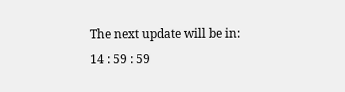The next update will be in:
14 : 59 : 59